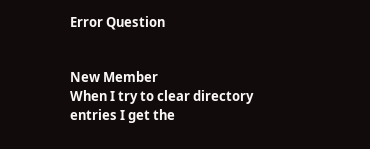Error Question


New Member
When I try to clear directory entries I get the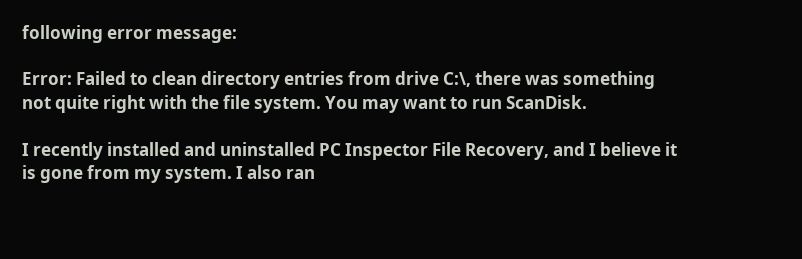following error message:

Error: Failed to clean directory entries from drive C:\, there was something not quite right with the file system. You may want to run ScanDisk.

I recently installed and uninstalled PC Inspector File Recovery, and I believe it is gone from my system. I also ran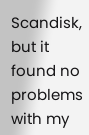Scandisk, but it found no problems with my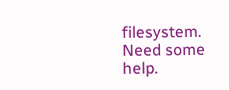filesystem. Need some help.